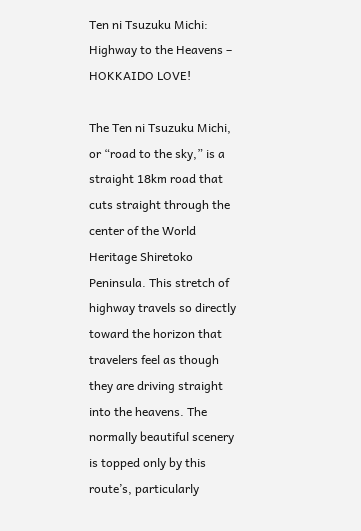Ten ni Tsuzuku Michi: Highway to the Heavens – HOKKAIDO LOVE!

The Ten ni Tsuzuku Michi, or “road to the sky,” is a straight 18km road that cuts straight through the center of the World Heritage Shiretoko Peninsula. This stretch of highway travels so directly toward the horizon that travelers feel as though they are driving straight into the heavens. The normally beautiful scenery is topped only by this route’s, particularly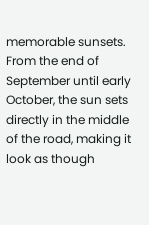memorable sunsets. From the end of September until early October, the sun sets directly in the middle of the road, making it look as though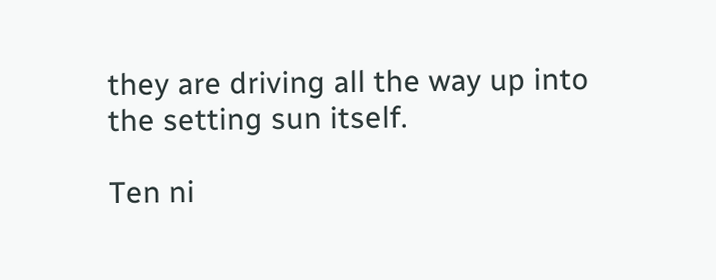they are driving all the way up into the setting sun itself.

Ten ni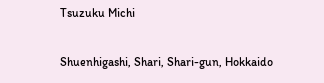Tsuzuku Michi

Shuenhigashi, Shari, Shari-gun, Hokkaido